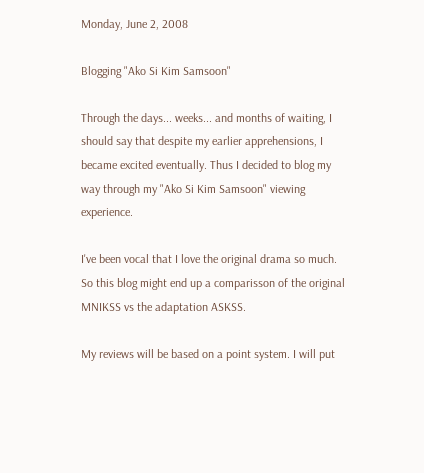Monday, June 2, 2008

Blogging "Ako Si Kim Samsoon"

Through the days... weeks... and months of waiting, I should say that despite my earlier apprehensions, I became excited eventually. Thus I decided to blog my way through my "Ako Si Kim Samsoon" viewing experience.

I've been vocal that I love the original drama so much. So this blog might end up a comparisson of the original MNIKSS vs the adaptation ASKSS.

My reviews will be based on a point system. I will put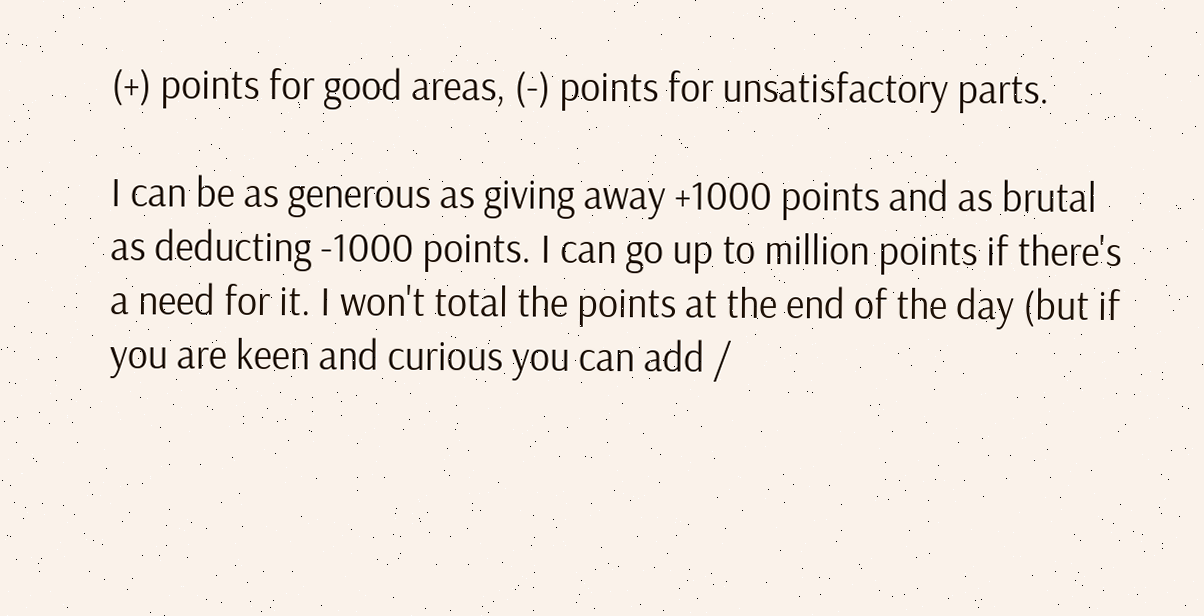(+) points for good areas, (-) points for unsatisfactory parts.

I can be as generous as giving away +1000 points and as brutal as deducting -1000 points. I can go up to million points if there's a need for it. I won't total the points at the end of the day (but if you are keen and curious you can add /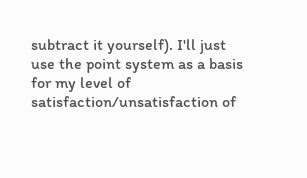subtract it yourself). I'll just use the point system as a basis for my level of satisfaction/unsatisfaction of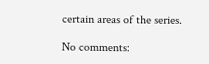certain areas of the series.

No comments: